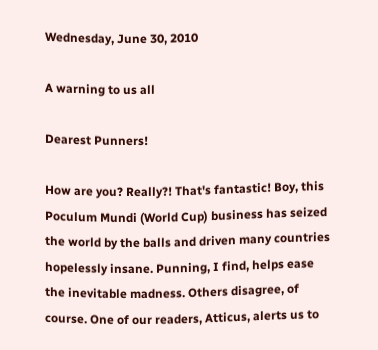Wednesday, June 30, 2010

A warning to us all

Dearest Punners!

How are you? Really?! That's fantastic! Boy, this Poculum Mundi (World Cup) business has seized the world by the balls and driven many countries hopelessly insane. Punning, I find, helps ease the inevitable madness. Others disagree, of course. One of our readers, Atticus, alerts us to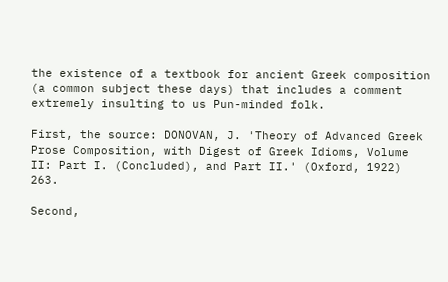the existence of a textbook for ancient Greek composition (a common subject these days) that includes a comment extremely insulting to us Pun-minded folk.

First, the source: DONOVAN, J. 'Theory of Advanced Greek Prose Composition, with Digest of Greek Idioms, Volume II: Part I. (Concluded), and Part II.' (Oxford, 1922) 263.

Second,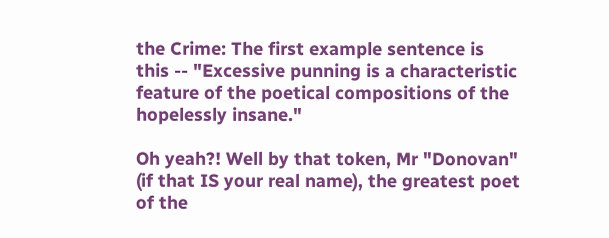the Crime: The first example sentence is this -- "Excessive punning is a characteristic feature of the poetical compositions of the hopelessly insane."

Oh yeah?! Well by that token, Mr "Donovan" (if that IS your real name), the greatest poet of the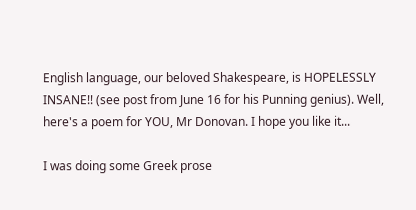English language, our beloved Shakespeare, is HOPELESSLY INSANE!! (see post from June 16 for his Punning genius). Well, here's a poem for YOU, Mr Donovan. I hope you like it...

I was doing some Greek prose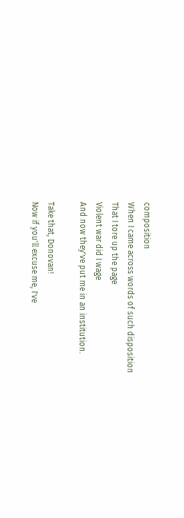composition
When I came across words of such disposition
That I tore up the page
Violent war did I wage
And now they've put me in an institution.

Take that, Donovan!
Now if you'll excuse me, I've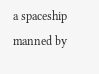a spaceship manned by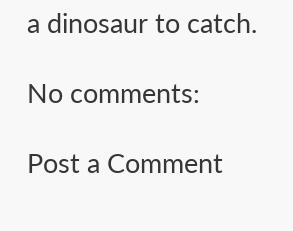a dinosaur to catch.

No comments:

Post a Comment